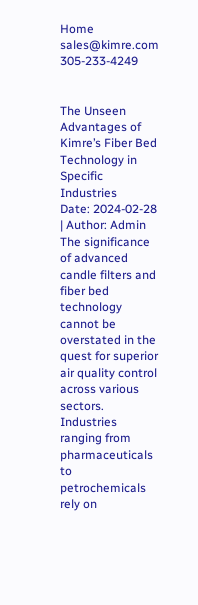Home  sales@kimre.com    305-233-4249


The Unseen Advantages of Kimre’s Fiber Bed Technology in Specific Industries
Date: 2024-02-28 | Author: Admin
The significance of advanced candle filters and fiber bed technology cannot be overstated in the quest for superior air quality control across various sectors. Industries ranging from pharmaceuticals to petrochemicals rely on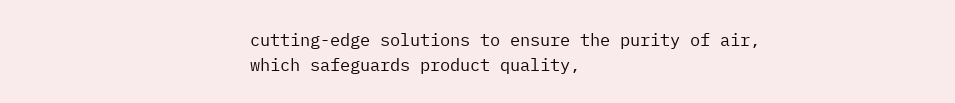cutting-edge solutions to ensure the purity of air, which safeguards product quality,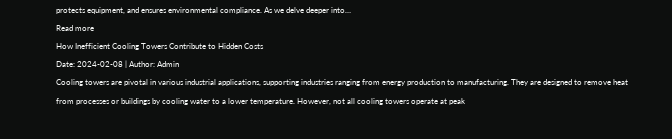protects equipment, and ensures environmental compliance. As we delve deeper into…
Read more
How Inefficient Cooling Towers Contribute to Hidden Costs
Date: 2024-02-08 | Author: Admin
Cooling towers are pivotal in various industrial applications, supporting industries ranging from energy production to manufacturing. They are designed to remove heat from processes or buildings by cooling water to a lower temperature. However, not all cooling towers operate at peak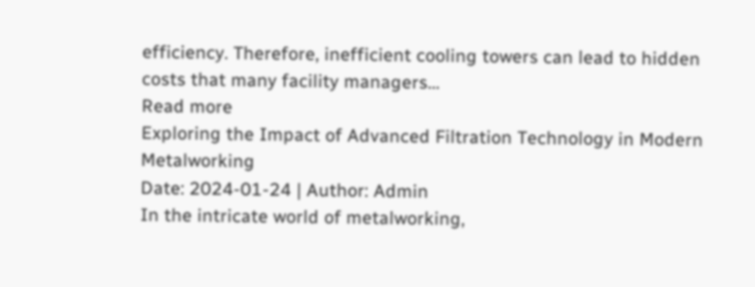efficiency. Therefore, inefficient cooling towers can lead to hidden costs that many facility managers…
Read more
Exploring the Impact of Advanced Filtration Technology in Modern Metalworking
Date: 2024-01-24 | Author: Admin
In the intricate world of metalworking,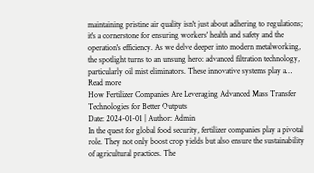maintaining pristine air quality isn't just about adhering to regulations; it's a cornerstone for ensuring workers' health and safety and the operation's efficiency. As we delve deeper into modern metalworking, the spotlight turns to an unsung hero: advanced filtration technology, particularly oil mist eliminators. These innovative systems play a…
Read more
How Fertilizer Companies Are Leveraging Advanced Mass Transfer Technologies for Better Outputs
Date: 2024-01-01 | Author: Admin
In the quest for global food security, fertilizer companies play a pivotal role. They not only boost crop yields but also ensure the sustainability of agricultural practices. The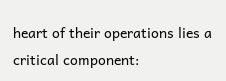heart of their operations lies a critical component: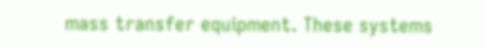mass transfer equipment. These systems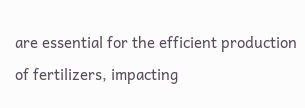are essential for the efficient production of fertilizers, impacting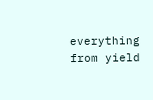everything from yield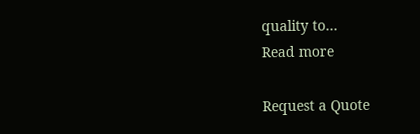quality to…
Read more

Request a Quote